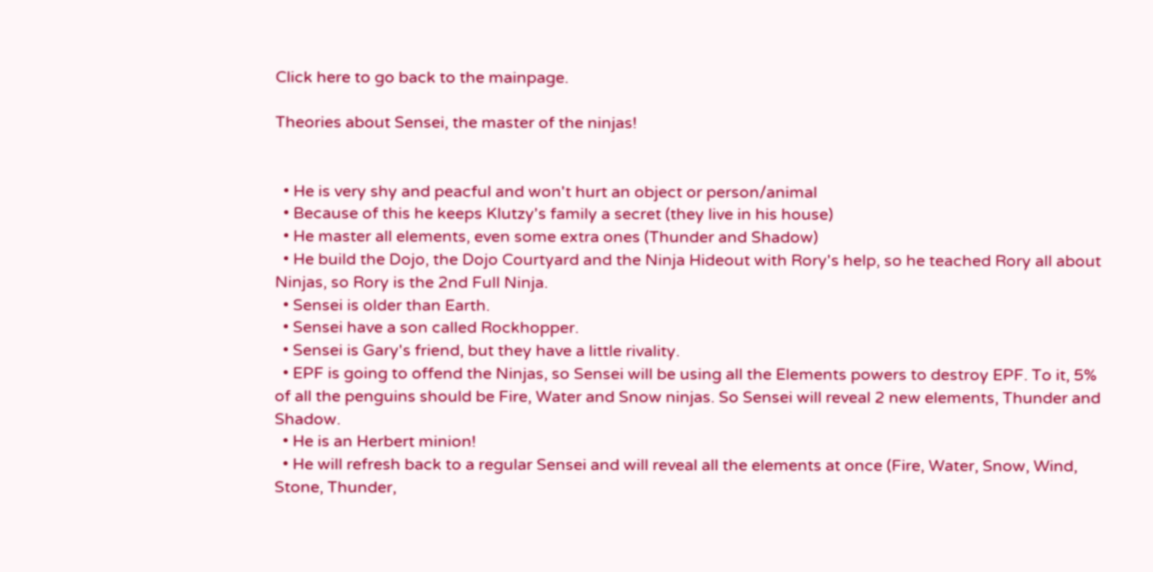Click here to go back to the mainpage.

Theories about Sensei, the master of the ninjas!


  • He is very shy and peacful and won't hurt an object or person/animal
  • Because of this he keeps Klutzy's family a secret (they live in his house)
  • He master all elements, even some extra ones (Thunder and Shadow)
  • He build the Dojo, the Dojo Courtyard and the Ninja Hideout with Rory's help, so he teached Rory all about Ninjas, so Rory is the 2nd Full Ninja.
  • Sensei is older than Earth.
  • Sensei have a son called Rockhopper.
  • Sensei is Gary's friend, but they have a little rivality.
  • EPF is going to offend the Ninjas, so Sensei will be using all the Elements powers to destroy EPF. To it, 5% of all the penguins should be Fire, Water and Snow ninjas. So Sensei will reveal 2 new elements, Thunder and Shadow.
  • He is an Herbert minion!
  • He will refresh back to a regular Sensei and will reveal all the elements at once (Fire, Water, Snow, Wind, Stone, Thunder,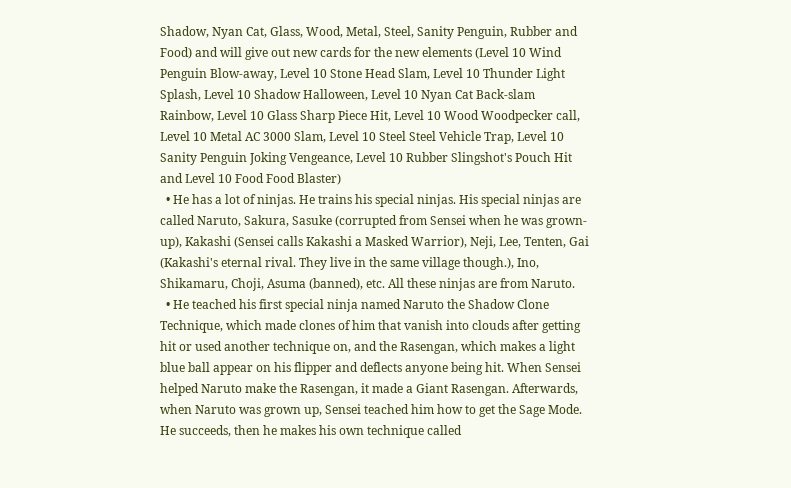Shadow, Nyan Cat, Glass, Wood, Metal, Steel, Sanity Penguin, Rubber and Food) and will give out new cards for the new elements (Level 10 Wind Penguin Blow-away, Level 10 Stone Head Slam, Level 10 Thunder Light Splash, Level 10 Shadow Halloween, Level 10 Nyan Cat Back-slam Rainbow, Level 10 Glass Sharp Piece Hit, Level 10 Wood Woodpecker call, Level 10 Metal AC 3000 Slam, Level 10 Steel Steel Vehicle Trap, Level 10 Sanity Penguin Joking Vengeance, Level 10 Rubber Slingshot's Pouch Hit and Level 10 Food Food Blaster)
  • He has a lot of ninjas. He trains his special ninjas. His special ninjas are called Naruto, Sakura, Sasuke (corrupted from Sensei when he was grown-up), Kakashi (Sensei calls Kakashi a Masked Warrior), Neji, Lee, Tenten, Gai (Kakashi's eternal rival. They live in the same village though.), Ino, Shikamaru, Choji, Asuma (banned), etc. All these ninjas are from Naruto.
  • He teached his first special ninja named Naruto the Shadow Clone Technique, which made clones of him that vanish into clouds after getting hit or used another technique on, and the Rasengan, which makes a light blue ball appear on his flipper and deflects anyone being hit. When Sensei helped Naruto make the Rasengan, it made a Giant Rasengan. Afterwards, when Naruto was grown up, Sensei teached him how to get the Sage Mode. He succeeds, then he makes his own technique called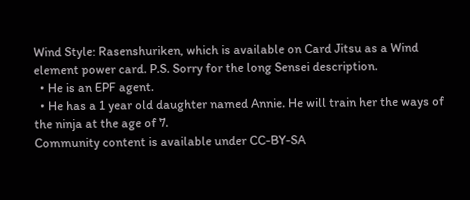Wind Style: Rasenshuriken, which is available on Card Jitsu as a Wind element power card. P.S. Sorry for the long Sensei description.
  • He is an EPF agent.
  • He has a 1 year old daughter named Annie. He will train her the ways of the ninja at the age of 7.
Community content is available under CC-BY-SA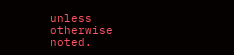unless otherwise noted.